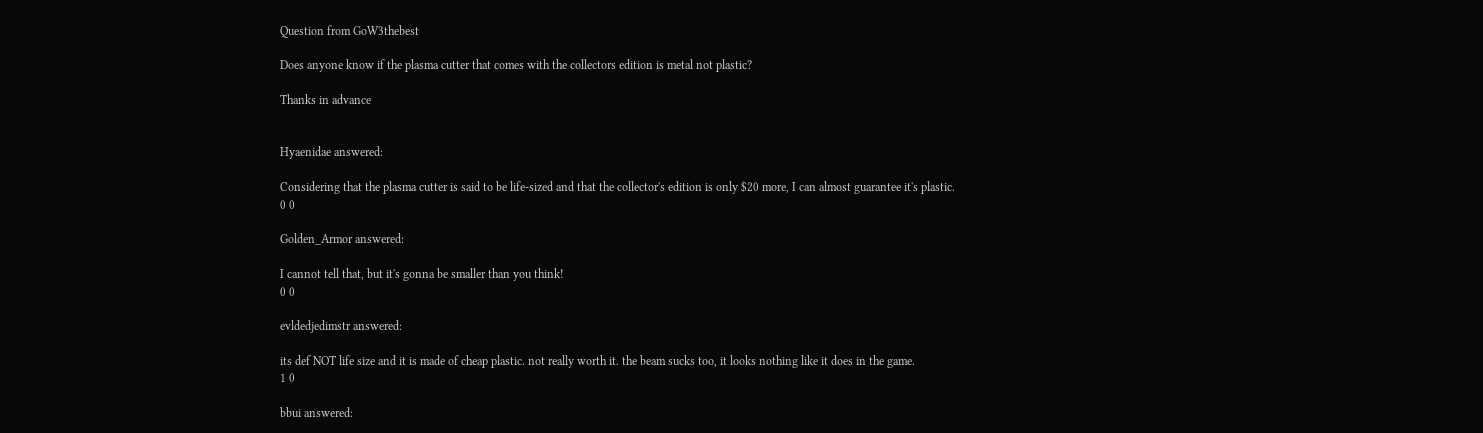Question from GoW3thebest

Does anyone know if the plasma cutter that comes with the collectors edition is metal not plastic?

Thanks in advance


Hyaenidae answered:

Considering that the plasma cutter is said to be life-sized and that the collector's edition is only $20 more, I can almost guarantee it's plastic.
0 0

Golden_Armor answered:

I cannot tell that, but it's gonna be smaller than you think!
0 0

evldedjedimstr answered:

its def NOT life size and it is made of cheap plastic. not really worth it. the beam sucks too, it looks nothing like it does in the game.
1 0

bbui answered: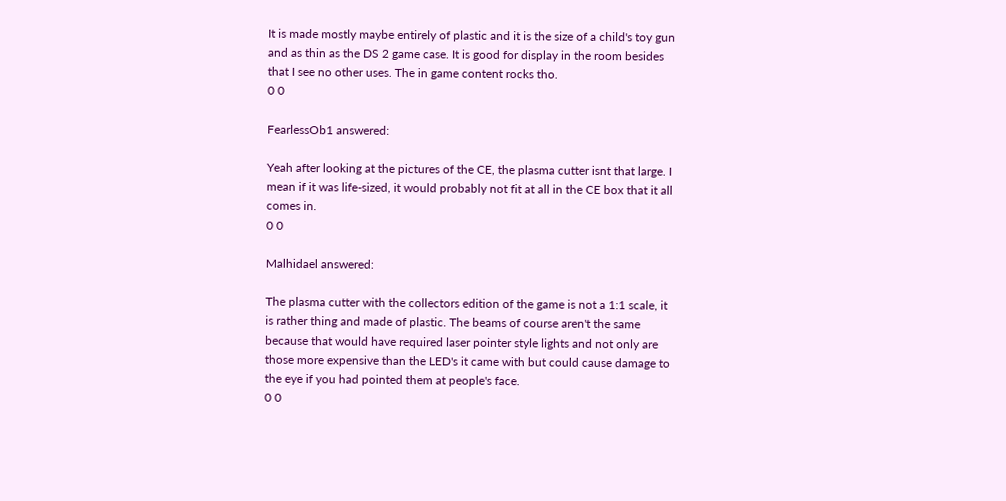It is made mostly maybe entirely of plastic and it is the size of a child's toy gun and as thin as the DS 2 game case. It is good for display in the room besides that I see no other uses. The in game content rocks tho.
0 0

FearlessOb1 answered:

Yeah after looking at the pictures of the CE, the plasma cutter isnt that large. I mean if it was life-sized, it would probably not fit at all in the CE box that it all comes in.
0 0

Malhidael answered:

The plasma cutter with the collectors edition of the game is not a 1:1 scale, it is rather thing and made of plastic. The beams of course aren't the same because that would have required laser pointer style lights and not only are those more expensive than the LED's it came with but could cause damage to the eye if you had pointed them at people's face.
0 0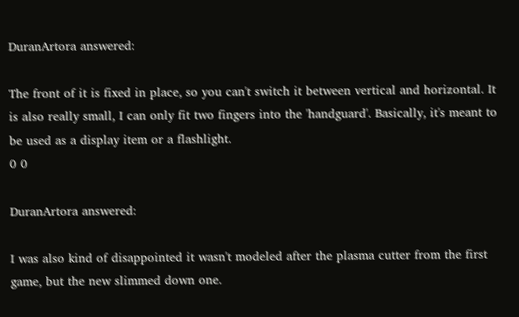DuranArtora answered:

The front of it is fixed in place, so you can't switch it between vertical and horizontal. It is also really small, I can only fit two fingers into the 'handguard'. Basically, it's meant to be used as a display item or a flashlight.
0 0

DuranArtora answered:

I was also kind of disappointed it wasn't modeled after the plasma cutter from the first game, but the new slimmed down one.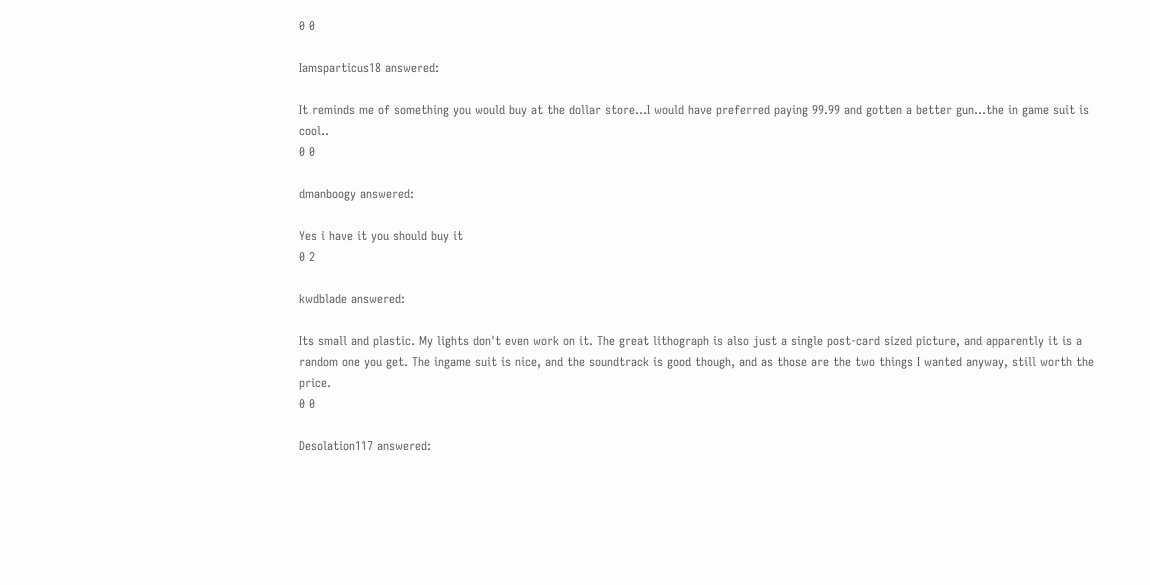0 0

Iamsparticus18 answered:

It reminds me of something you would buy at the dollar store...I would have preferred paying 99.99 and gotten a better gun...the in game suit is cool..
0 0

dmanboogy answered:

Yes i have it you should buy it
0 2

kwdblade answered:

Its small and plastic. My lights don't even work on it. The great lithograph is also just a single post-card sized picture, and apparently it is a random one you get. The ingame suit is nice, and the soundtrack is good though, and as those are the two things I wanted anyway, still worth the price.
0 0

Desolation117 answered: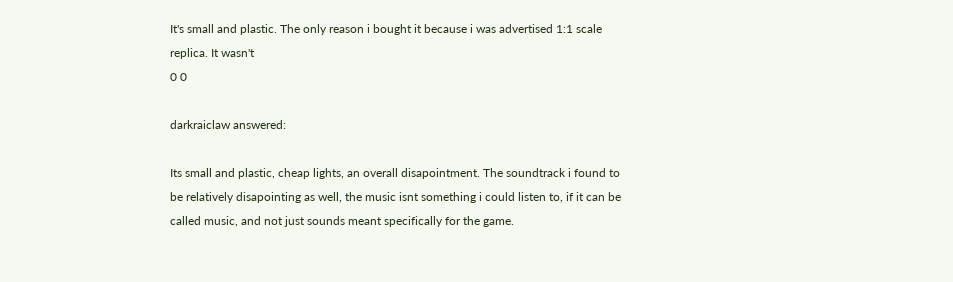It's small and plastic. The only reason i bought it because i was advertised 1:1 scale replica. It wasn't
0 0

darkraiclaw answered:

Its small and plastic, cheap lights, an overall disapointment. The soundtrack i found to be relatively disapointing as well, the music isnt something i could listen to, if it can be called music, and not just sounds meant specifically for the game.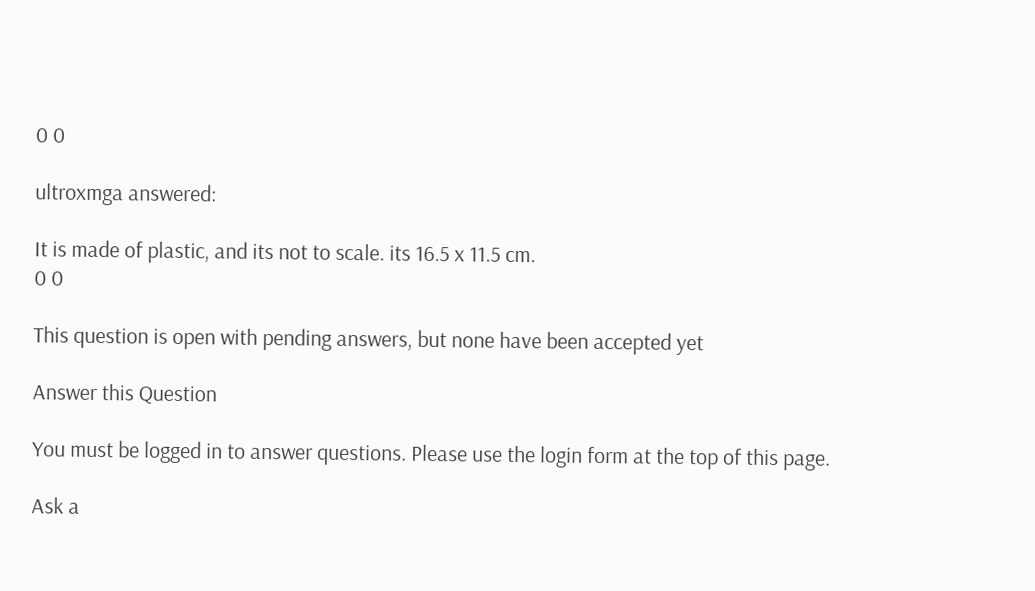0 0

ultroxmga answered:

It is made of plastic, and its not to scale. its 16.5 x 11.5 cm.
0 0

This question is open with pending answers, but none have been accepted yet

Answer this Question

You must be logged in to answer questions. Please use the login form at the top of this page.

Ask a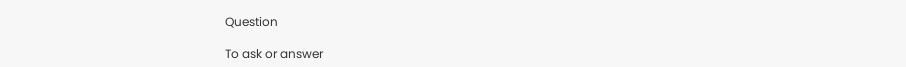Question

To ask or answer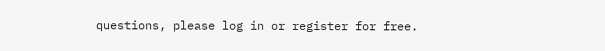questions, please log in or register for free.